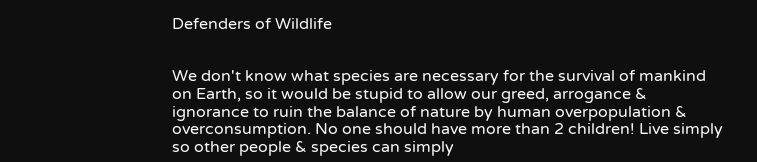Defenders of Wildlife


We don't know what species are necessary for the survival of mankind on Earth, so it would be stupid to allow our greed, arrogance & ignorance to ruin the balance of nature by human overpopulation & overconsumption. No one should have more than 2 children! Live simply so other people & species can simply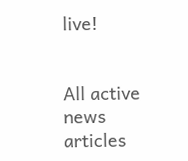live!


All active news articles